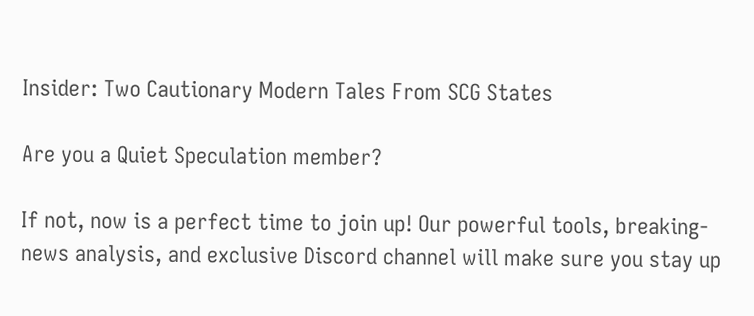Insider: Two Cautionary Modern Tales From SCG States

Are you a Quiet Speculation member?

If not, now is a perfect time to join up! Our powerful tools, breaking-news analysis, and exclusive Discord channel will make sure you stay up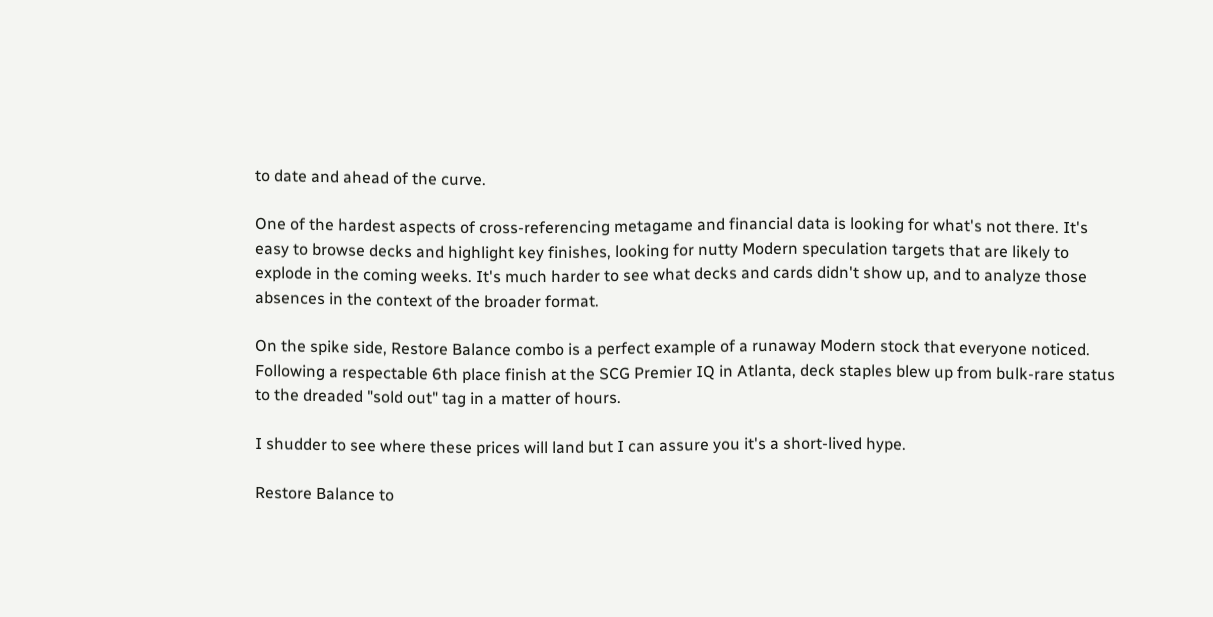to date and ahead of the curve.

One of the hardest aspects of cross-referencing metagame and financial data is looking for what's not there. It's easy to browse decks and highlight key finishes, looking for nutty Modern speculation targets that are likely to explode in the coming weeks. It's much harder to see what decks and cards didn't show up, and to analyze those absences in the context of the broader format.

On the spike side, Restore Balance combo is a perfect example of a runaway Modern stock that everyone noticed. Following a respectable 6th place finish at the SCG Premier IQ in Atlanta, deck staples blew up from bulk-rare status to the dreaded "sold out" tag in a matter of hours.

I shudder to see where these prices will land but I can assure you it's a short-lived hype.

Restore Balance to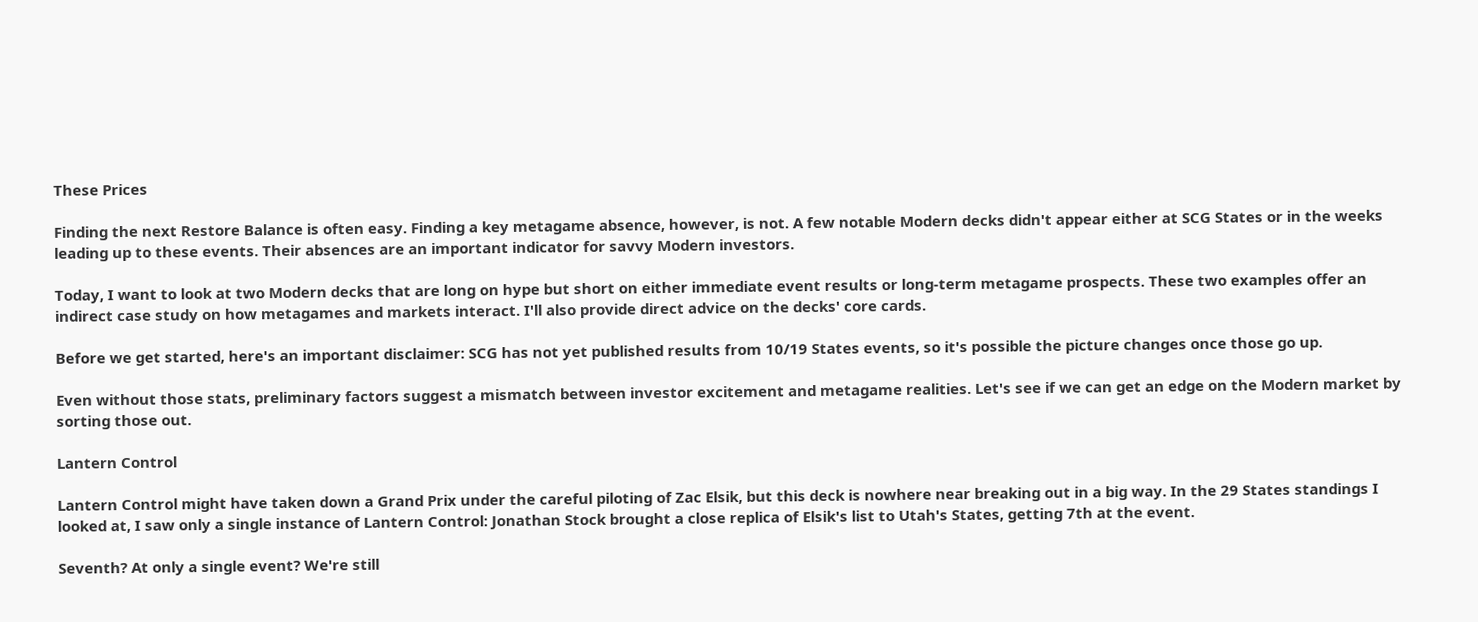These Prices

Finding the next Restore Balance is often easy. Finding a key metagame absence, however, is not. A few notable Modern decks didn't appear either at SCG States or in the weeks leading up to these events. Their absences are an important indicator for savvy Modern investors.

Today, I want to look at two Modern decks that are long on hype but short on either immediate event results or long-term metagame prospects. These two examples offer an indirect case study on how metagames and markets interact. I'll also provide direct advice on the decks' core cards.

Before we get started, here's an important disclaimer: SCG has not yet published results from 10/19 States events, so it's possible the picture changes once those go up.

Even without those stats, preliminary factors suggest a mismatch between investor excitement and metagame realities. Let's see if we can get an edge on the Modern market by sorting those out.

Lantern Control

Lantern Control might have taken down a Grand Prix under the careful piloting of Zac Elsik, but this deck is nowhere near breaking out in a big way. In the 29 States standings I looked at, I saw only a single instance of Lantern Control: Jonathan Stock brought a close replica of Elsik's list to Utah's States, getting 7th at the event.

Seventh? At only a single event? We're still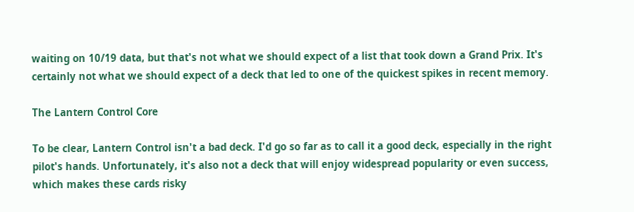waiting on 10/19 data, but that's not what we should expect of a list that took down a Grand Prix. It's certainly not what we should expect of a deck that led to one of the quickest spikes in recent memory.

The Lantern Control Core

To be clear, Lantern Control isn't a bad deck. I'd go so far as to call it a good deck, especially in the right pilot's hands. Unfortunately, it's also not a deck that will enjoy widespread popularity or even success, which makes these cards risky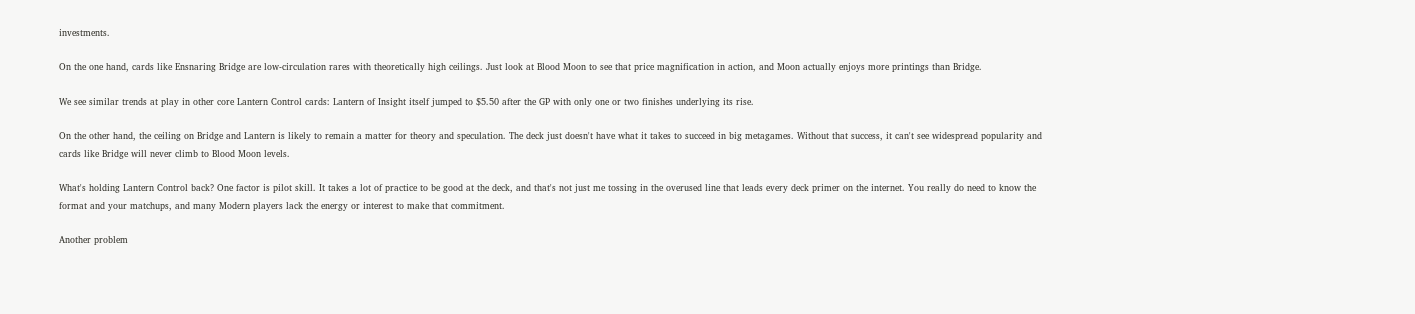investments.

On the one hand, cards like Ensnaring Bridge are low-circulation rares with theoretically high ceilings. Just look at Blood Moon to see that price magnification in action, and Moon actually enjoys more printings than Bridge.

We see similar trends at play in other core Lantern Control cards: Lantern of Insight itself jumped to $5.50 after the GP with only one or two finishes underlying its rise.

On the other hand, the ceiling on Bridge and Lantern is likely to remain a matter for theory and speculation. The deck just doesn't have what it takes to succeed in big metagames. Without that success, it can't see widespread popularity and cards like Bridge will never climb to Blood Moon levels.

What's holding Lantern Control back? One factor is pilot skill. It takes a lot of practice to be good at the deck, and that's not just me tossing in the overused line that leads every deck primer on the internet. You really do need to know the format and your matchups, and many Modern players lack the energy or interest to make that commitment.

Another problem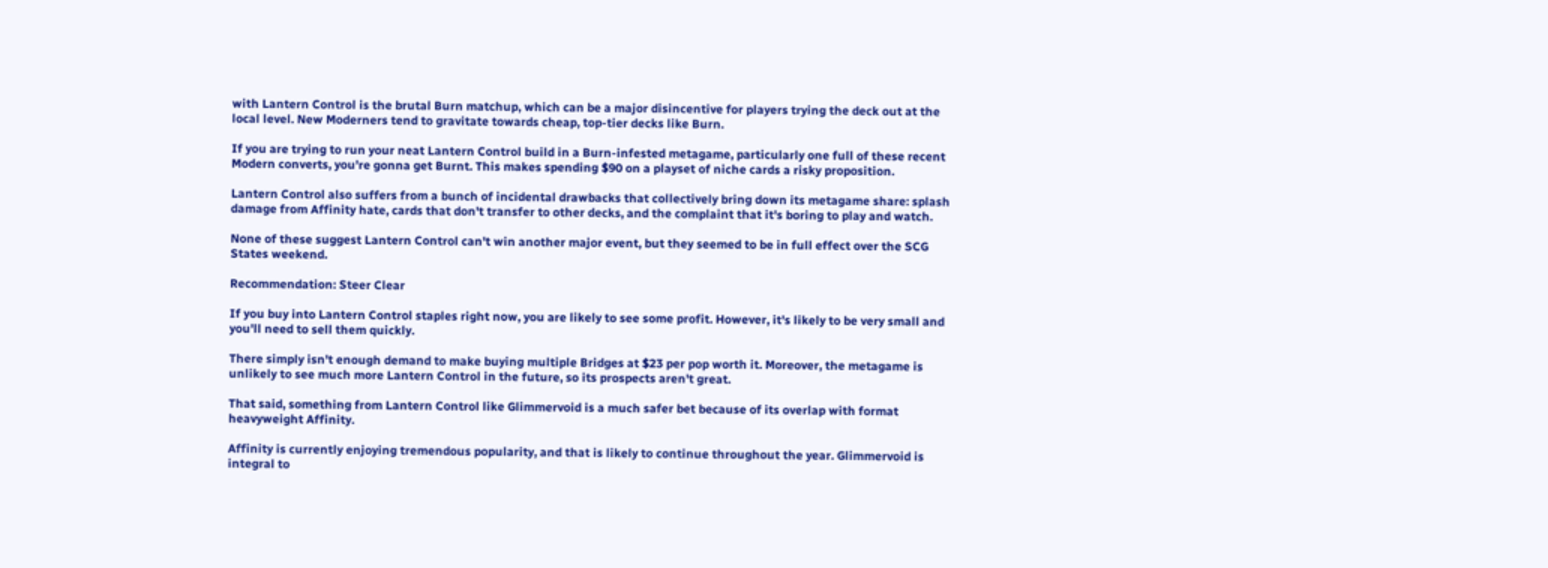with Lantern Control is the brutal Burn matchup, which can be a major disincentive for players trying the deck out at the local level. New Moderners tend to gravitate towards cheap, top-tier decks like Burn.

If you are trying to run your neat Lantern Control build in a Burn-infested metagame, particularly one full of these recent Modern converts, you're gonna get Burnt. This makes spending $90 on a playset of niche cards a risky proposition.

Lantern Control also suffers from a bunch of incidental drawbacks that collectively bring down its metagame share: splash damage from Affinity hate, cards that don't transfer to other decks, and the complaint that it's boring to play and watch.

None of these suggest Lantern Control can't win another major event, but they seemed to be in full effect over the SCG States weekend.

Recommendation: Steer Clear

If you buy into Lantern Control staples right now, you are likely to see some profit. However, it's likely to be very small and you'll need to sell them quickly.

There simply isn't enough demand to make buying multiple Bridges at $23 per pop worth it. Moreover, the metagame is unlikely to see much more Lantern Control in the future, so its prospects aren't great.

That said, something from Lantern Control like Glimmervoid is a much safer bet because of its overlap with format heavyweight Affinity.

Affinity is currently enjoying tremendous popularity, and that is likely to continue throughout the year. Glimmervoid is integral to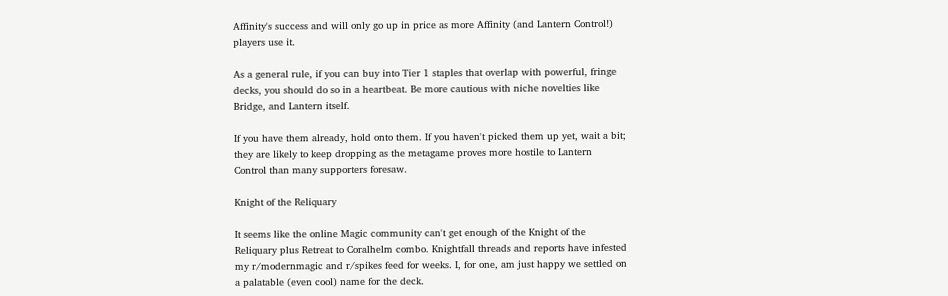Affinity's success and will only go up in price as more Affinity (and Lantern Control!) players use it.

As a general rule, if you can buy into Tier 1 staples that overlap with powerful, fringe decks, you should do so in a heartbeat. Be more cautious with niche novelties like Bridge, and Lantern itself.

If you have them already, hold onto them. If you haven't picked them up yet, wait a bit; they are likely to keep dropping as the metagame proves more hostile to Lantern Control than many supporters foresaw.

Knight of the Reliquary

It seems like the online Magic community can't get enough of the Knight of the Reliquary plus Retreat to Coralhelm combo. Knightfall threads and reports have infested my r/modernmagic and r/spikes feed for weeks. I, for one, am just happy we settled on a palatable (even cool) name for the deck.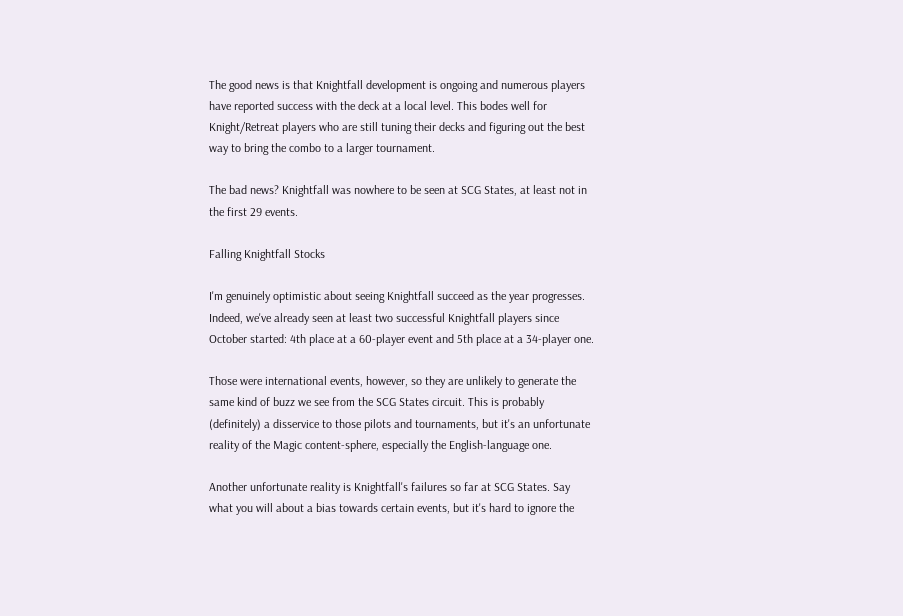The good news is that Knightfall development is ongoing and numerous players have reported success with the deck at a local level. This bodes well for Knight/Retreat players who are still tuning their decks and figuring out the best way to bring the combo to a larger tournament.

The bad news? Knightfall was nowhere to be seen at SCG States, at least not in the first 29 events.

Falling Knightfall Stocks

I'm genuinely optimistic about seeing Knightfall succeed as the year progresses. Indeed, we've already seen at least two successful Knightfall players since October started: 4th place at a 60-player event and 5th place at a 34-player one.

Those were international events, however, so they are unlikely to generate the same kind of buzz we see from the SCG States circuit. This is probably (definitely) a disservice to those pilots and tournaments, but it's an unfortunate reality of the Magic content-sphere, especially the English-language one.

Another unfortunate reality is Knightfall's failures so far at SCG States. Say what you will about a bias towards certain events, but it's hard to ignore the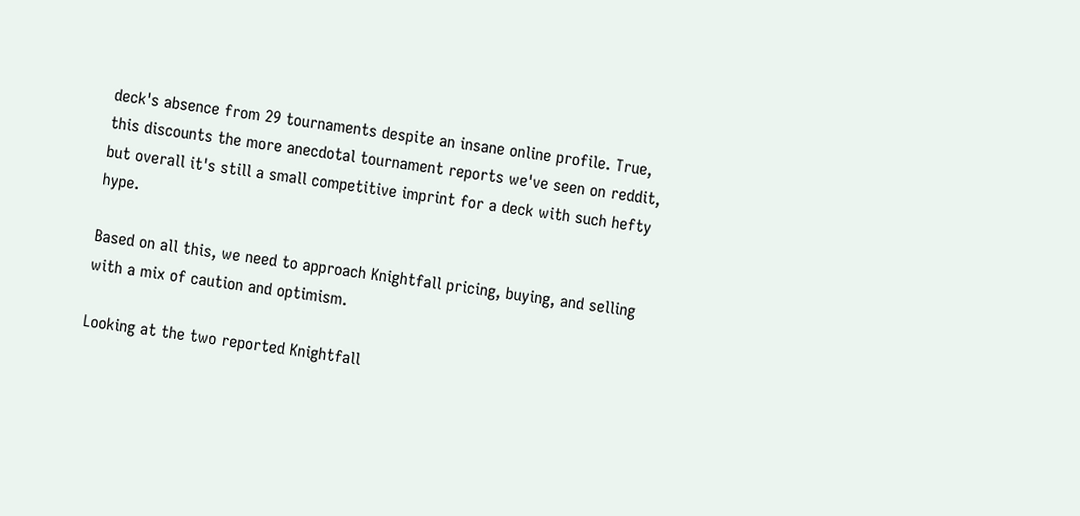deck's absence from 29 tournaments despite an insane online profile. True, this discounts the more anecdotal tournament reports we've seen on reddit, but overall it's still a small competitive imprint for a deck with such hefty hype.

Based on all this, we need to approach Knightfall pricing, buying, and selling with a mix of caution and optimism.

Looking at the two reported Knightfall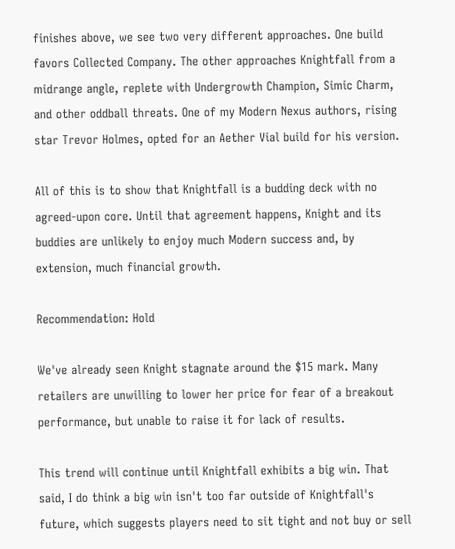finishes above, we see two very different approaches. One build favors Collected Company. The other approaches Knightfall from a midrange angle, replete with Undergrowth Champion, Simic Charm, and other oddball threats. One of my Modern Nexus authors, rising star Trevor Holmes, opted for an Aether Vial build for his version.

All of this is to show that Knightfall is a budding deck with no agreed-upon core. Until that agreement happens, Knight and its buddies are unlikely to enjoy much Modern success and, by extension, much financial growth.

Recommendation: Hold

We've already seen Knight stagnate around the $15 mark. Many retailers are unwilling to lower her price for fear of a breakout performance, but unable to raise it for lack of results.

This trend will continue until Knightfall exhibits a big win. That said, I do think a big win isn't too far outside of Knightfall's future, which suggests players need to sit tight and not buy or sell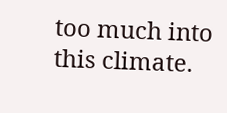too much into this climate.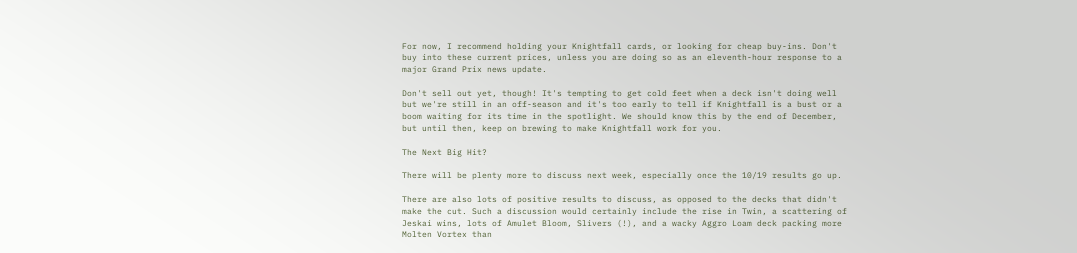For now, I recommend holding your Knightfall cards, or looking for cheap buy-ins. Don't buy into these current prices, unless you are doing so as an eleventh-hour response to a major Grand Prix news update.

Don't sell out yet, though! It's tempting to get cold feet when a deck isn't doing well but we're still in an off-season and it's too early to tell if Knightfall is a bust or a boom waiting for its time in the spotlight. We should know this by the end of December, but until then, keep on brewing to make Knightfall work for you.

The Next Big Hit?

There will be plenty more to discuss next week, especially once the 10/19 results go up.

There are also lots of positive results to discuss, as opposed to the decks that didn't make the cut. Such a discussion would certainly include the rise in Twin, a scattering of Jeskai wins, lots of Amulet Bloom, Slivers (!), and a wacky Aggro Loam deck packing more Molten Vortex than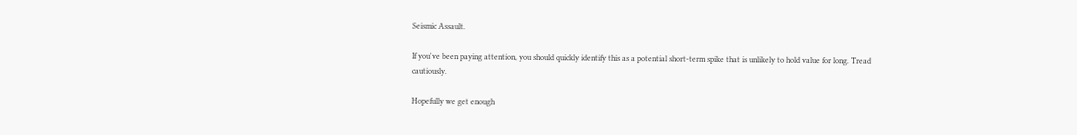Seismic Assault.

If you've been paying attention, you should quickly identify this as a potential short-term spike that is unlikely to hold value for long. Tread cautiously.

Hopefully we get enough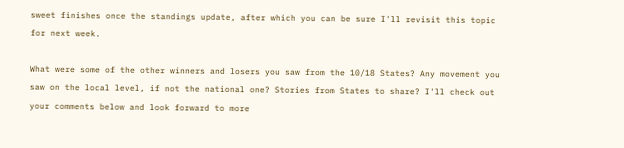sweet finishes once the standings update, after which you can be sure I'll revisit this topic for next week.

What were some of the other winners and losers you saw from the 10/18 States? Any movement you saw on the local level, if not the national one? Stories from States to share? I'll check out your comments below and look forward to more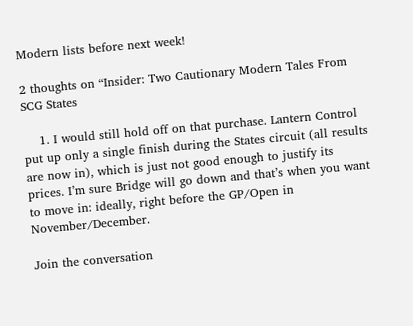Modern lists before next week!

2 thoughts on “Insider: Two Cautionary Modern Tales From SCG States

    1. I would still hold off on that purchase. Lantern Control put up only a single finish during the States circuit (all results are now in), which is just not good enough to justify its prices. I’m sure Bridge will go down and that’s when you want to move in: ideally, right before the GP/Open in November/December.

Join the conversation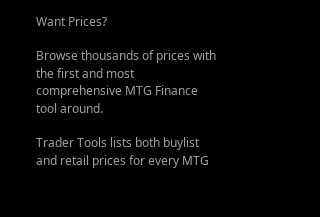Want Prices?

Browse thousands of prices with the first and most comprehensive MTG Finance tool around.

Trader Tools lists both buylist and retail prices for every MTG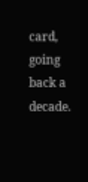card, going back a decade.